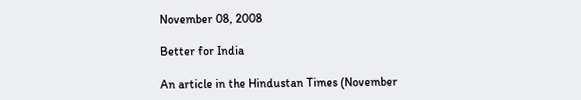November 08, 2008

Better for India

An article in the Hindustan Times (November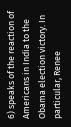6) speaks of the reaction of Americans in India to the Obama election victory. In particular, Renee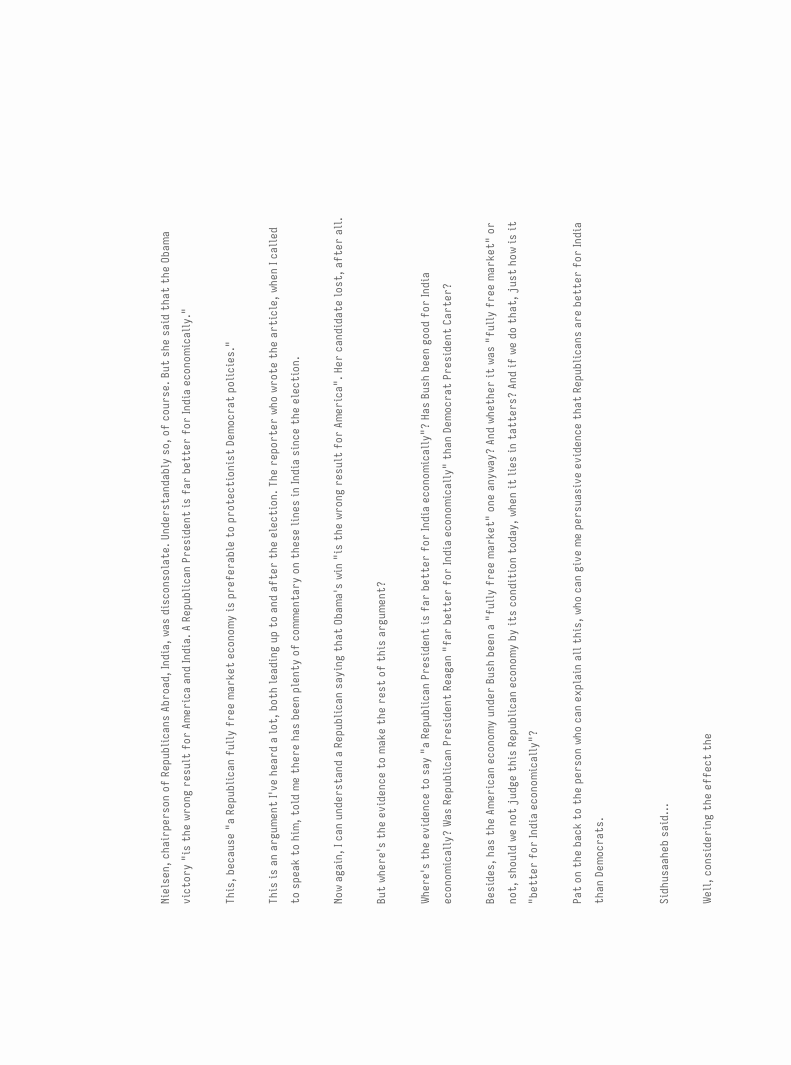Nielsen, chairperson of Republicans Abroad, India, was disconsolate. Understandably so, of course. But she said that the Obama victory "is the wrong result for America and India. A Republican President is far better for India economically."

This, because "a Republican fully free market economy is preferable to protectionist Democrat policies."

This is an argument I've heard a lot, both leading up to and after the election. The reporter who wrote the article, when I called to speak to him, told me there has been plenty of commentary on these lines in India since the election.

Now again, I can understand a Republican saying that Obama's win "is the wrong result for America". Her candidate lost, after all.

But where's the evidence to make the rest of this argument?

Where's the evidence to say "a Republican President is far better for India economically"? Has Bush been good for India economically? Was Republican President Reagan "far better for India economically" than Democrat President Carter?

Besides, has the American economy under Bush been a "fully free market" one anyway? And whether it was "fully free market" or not, should we not judge this Republican economy by its condition today, when it lies in tatters? And if we do that, just how is it "better for India economically"?

Pat on the back to the person who can explain all this, who can give me persuasive evidence that Republicans are better for India than Democrats.


Sidhusaaheb said...

Well, considering the effect the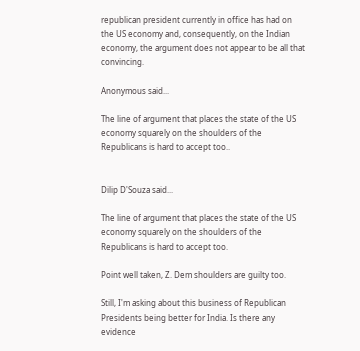republican president currently in office has had on the US economy and, consequently, on the Indian economy, the argument does not appear to be all that convincing.

Anonymous said...

The line of argument that places the state of the US economy squarely on the shoulders of the Republicans is hard to accept too..


Dilip D'Souza said...

The line of argument that places the state of the US economy squarely on the shoulders of the Republicans is hard to accept too.

Point well taken, Z. Dem shoulders are guilty too.

Still, I'm asking about this business of Republican Presidents being better for India. Is there any evidence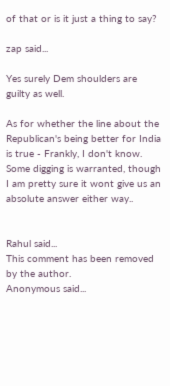of that or is it just a thing to say?

zap said...

Yes surely Dem shoulders are guilty as well.

As for whether the line about the Republican's being better for India is true - Frankly, I don't know. Some digging is warranted, though I am pretty sure it wont give us an absolute answer either way..


Rahul said...
This comment has been removed by the author.
Anonymous said...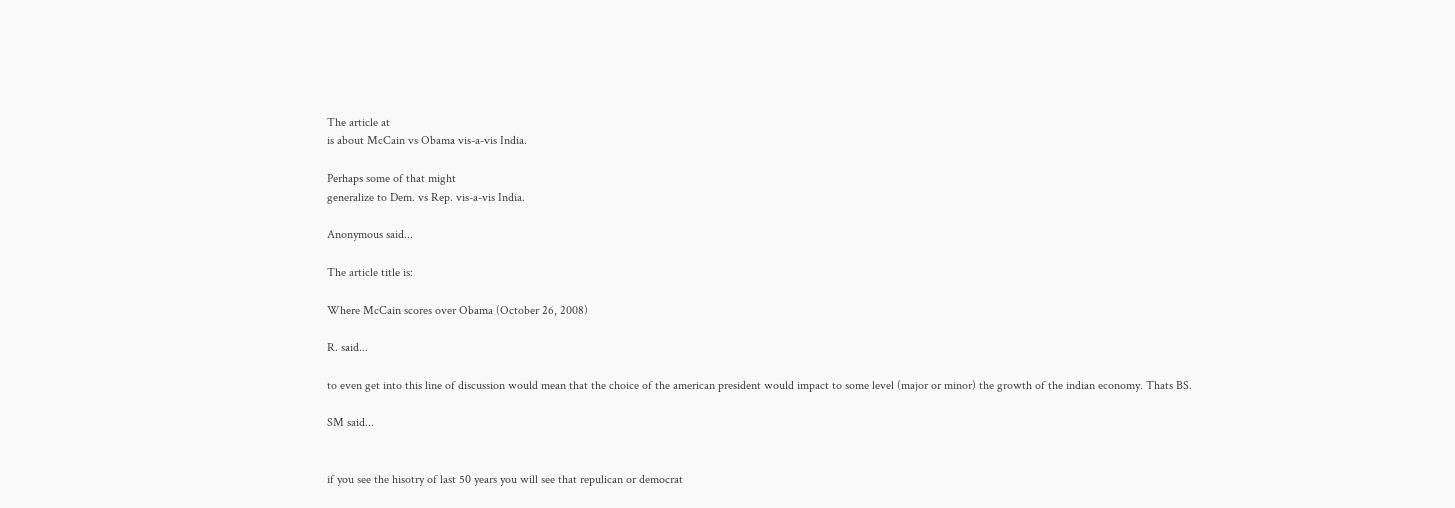The article at
is about McCain vs Obama vis-a-vis India.

Perhaps some of that might
generalize to Dem. vs Rep. vis-a-vis India.

Anonymous said...

The article title is:

Where McCain scores over Obama (October 26, 2008)

R. said...

to even get into this line of discussion would mean that the choice of the american president would impact to some level (major or minor) the growth of the indian economy. Thats BS.

SM said...


if you see the hisotry of last 50 years you will see that repulican or democrat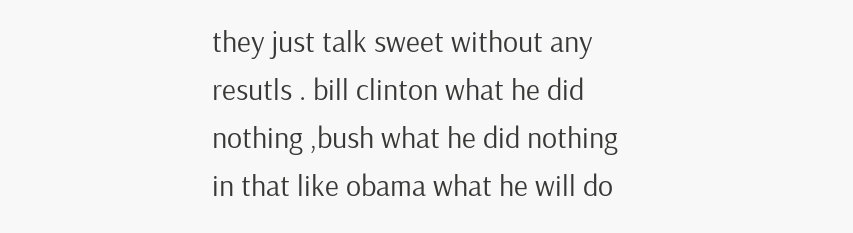they just talk sweet without any resutls . bill clinton what he did nothing ,bush what he did nothing
in that like obama what he will do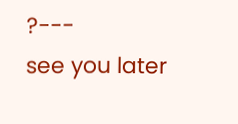?---
see you later